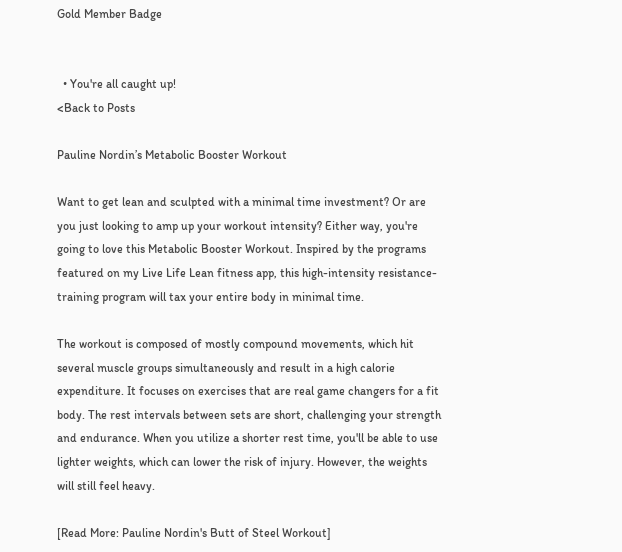Gold Member Badge


  • You're all caught up!
<Back to Posts

Pauline Nordin’s Metabolic Booster Workout

Want to get lean and sculpted with a minimal time investment? Or are you just looking to amp up your workout intensity? Either way, you're going to love this Metabolic Booster Workout. Inspired by the programs featured on my Live Life Lean fitness app, this high-intensity resistance-training program will tax your entire body in minimal time.

The workout is composed of mostly compound movements, which hit several muscle groups simultaneously and result in a high calorie expenditure. It focuses on exercises that are real game changers for a fit body. The rest intervals between sets are short, challenging your strength and endurance. When you utilize a shorter rest time, you'll be able to use lighter weights, which can lower the risk of injury. However, the weights will still feel heavy.

[Read More: Pauline Nordin's Butt of Steel Workout]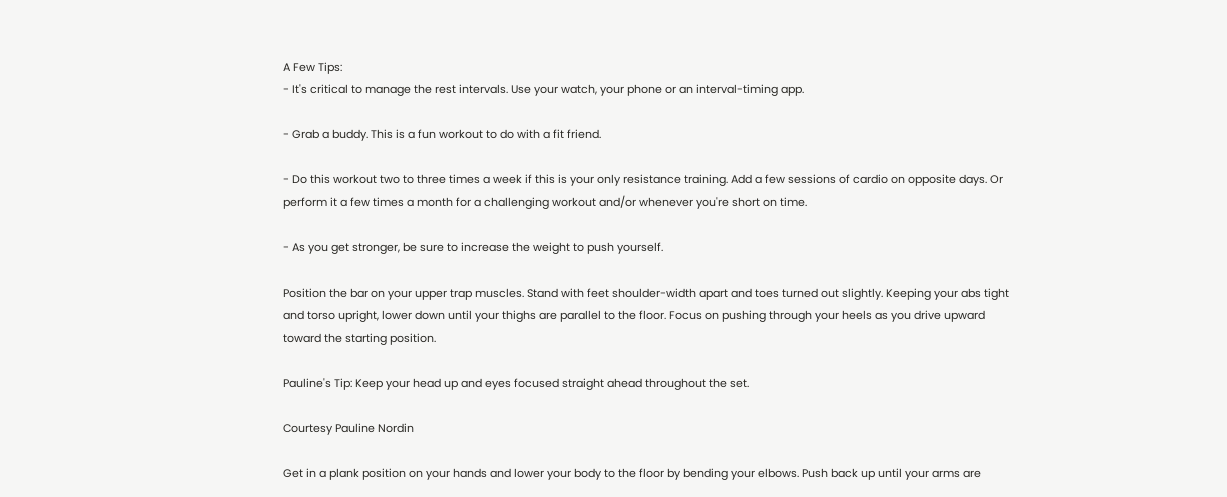A Few Tips:
- It's critical to manage the rest intervals. Use your watch, your phone or an interval-timing app.

- Grab a buddy. This is a fun workout to do with a fit friend.

- Do this workout two to three times a week if this is your only resistance training. Add a few sessions of cardio on opposite days. Or perform it a few times a month for a challenging workout and/or whenever you're short on time.

- As you get stronger, be sure to increase the weight to push yourself.

Position the bar on your upper trap muscles. Stand with feet shoulder-width apart and toes turned out slightly. Keeping your abs tight and torso upright, lower down until your thighs are parallel to the floor. Focus on pushing through your heels as you drive upward toward the starting position.

Pauline's Tip: Keep your head up and eyes focused straight ahead throughout the set.

Courtesy Pauline Nordin

Get in a plank position on your hands and lower your body to the floor by bending your elbows. Push back up until your arms are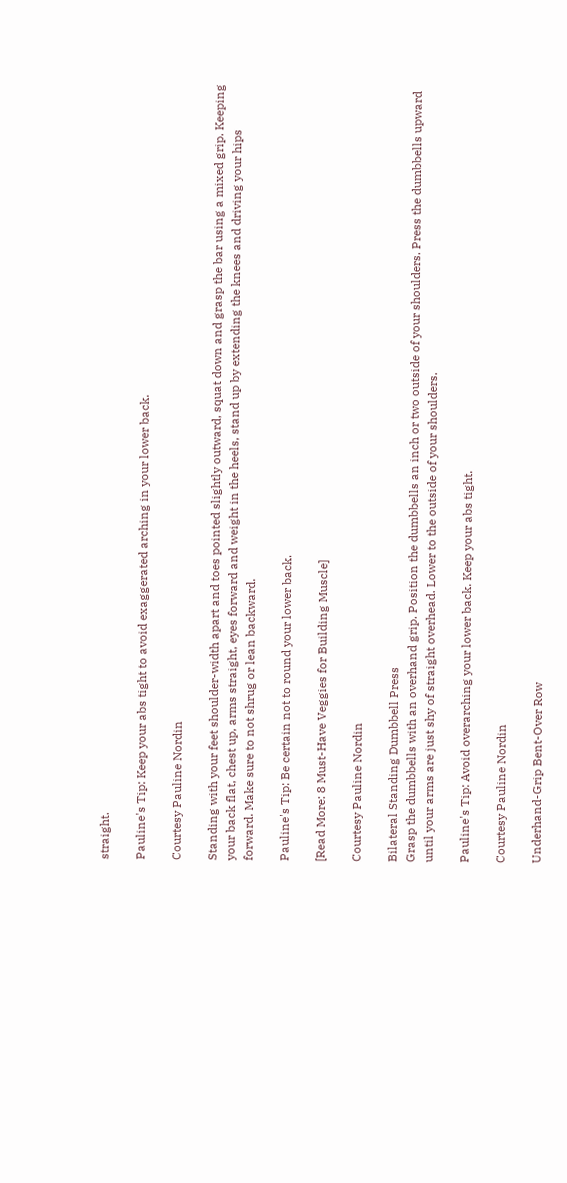straight.

Pauline's Tip: Keep your abs tight to avoid exaggerated arching in your lower back.

Courtesy Pauline Nordin

Standing with your feet shoulder-width apart and toes pointed slightly outward, squat down and grasp the bar using a mixed grip. Keeping your back flat, chest up, arms straight, eyes forward and weight in the heels, stand up by extending the knees and driving your hips forward. Make sure to not shrug or lean backward.

Pauline's Tip: Be certain not to round your lower back.

[Read More: 8 Must-Have Veggies for Building Muscle]

Courtesy Pauline Nordin

Bilateral Standing Dumbbell Press
Grasp the dumbbells with an overhand grip. Position the dumbbells an inch or two outside of your shoulders. Press the dumbbells upward until your arms are just shy of straight overhead. Lower to the outside of your shoulders.

Pauline's Tip: Avoid overarching your lower back. Keep your abs tight.

Courtesy Pauline Nordin

Underhand-Grip Bent-Over Row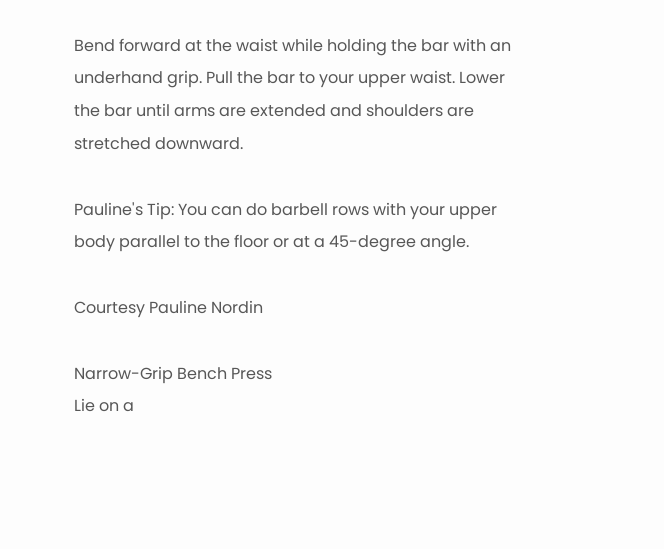Bend forward at the waist while holding the bar with an underhand grip. Pull the bar to your upper waist. Lower the bar until arms are extended and shoulders are stretched downward.

Pauline's Tip: You can do barbell rows with your upper body parallel to the floor or at a 45-degree angle.

Courtesy Pauline Nordin

Narrow-Grip Bench Press
Lie on a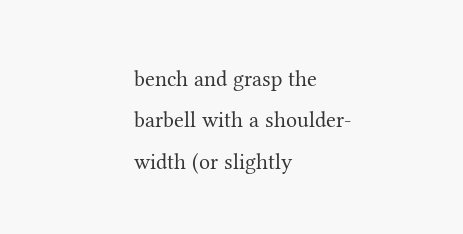bench and grasp the barbell with a shoulder-width (or slightly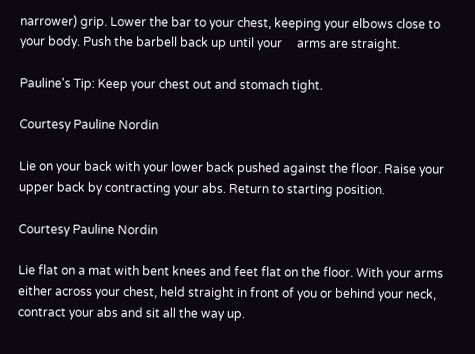narrower) grip. Lower the bar to your chest, keeping your elbows close to your body. Push the barbell back up until your     arms are straight.

Pauline's Tip: Keep your chest out and stomach tight.

Courtesy Pauline Nordin

Lie on your back with your lower back pushed against the floor. Raise your upper back by contracting your abs. Return to starting position.

Courtesy Pauline Nordin

Lie flat on a mat with bent knees and feet flat on the floor. With your arms either across your chest, held straight in front of you or behind your neck, contract your abs and sit all the way up.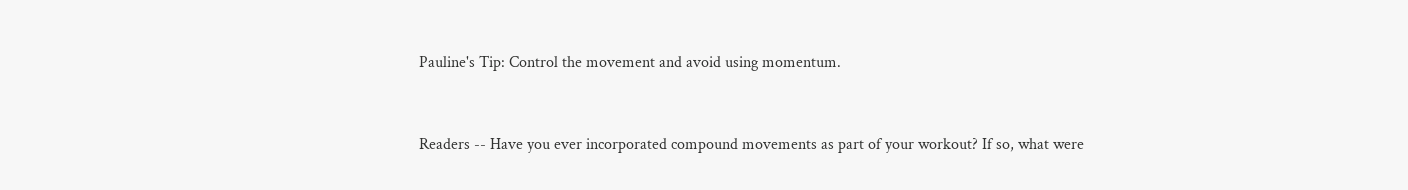Pauline's Tip: Control the movement and avoid using momentum.


Readers -- Have you ever incorporated compound movements as part of your workout? If so, what were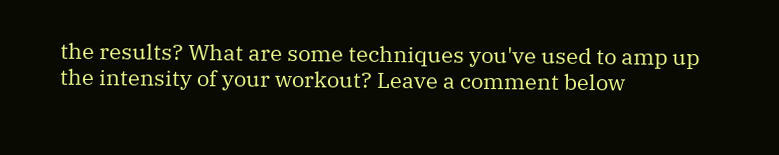the results? What are some techniques you've used to amp up the intensity of your workout? Leave a comment below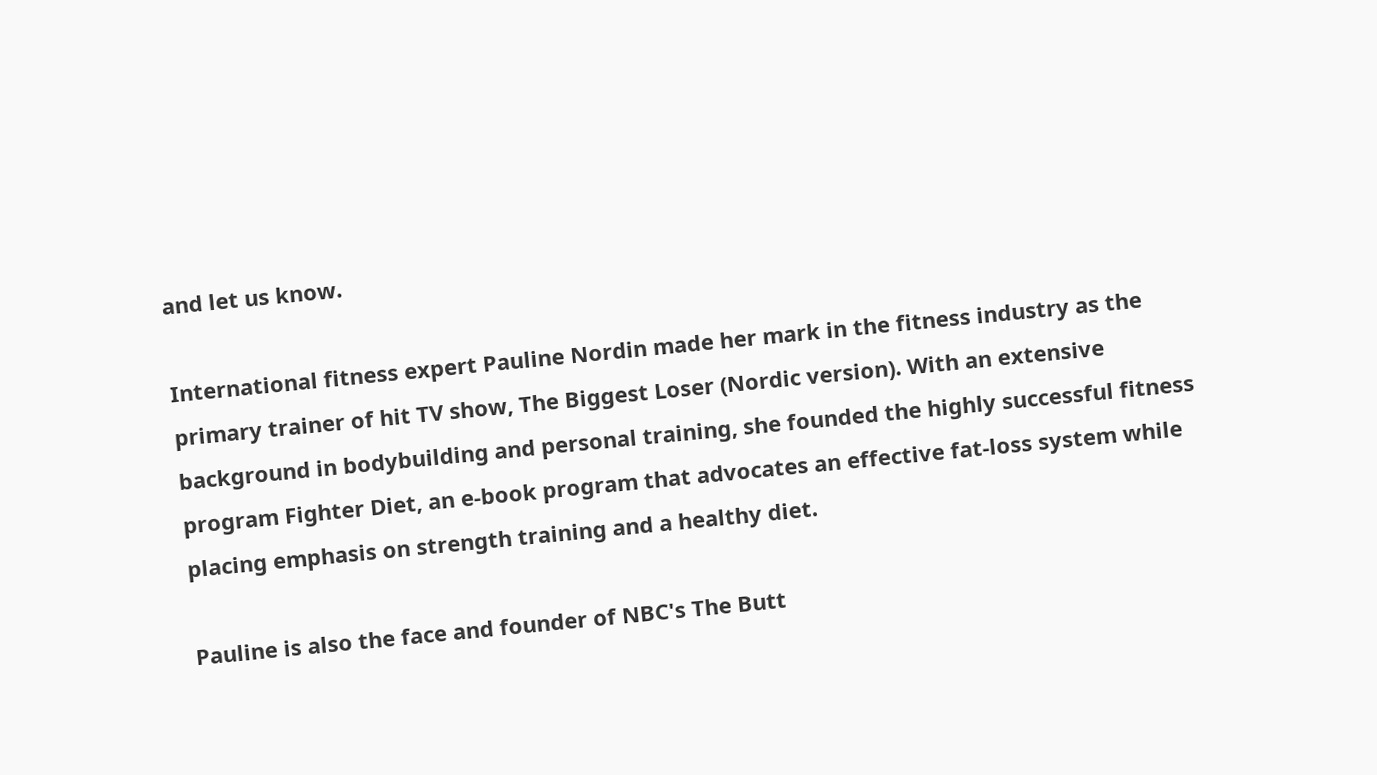and let us know.

International fitness expert Pauline Nordin made her mark in the fitness industry as the primary trainer of hit TV show, The Biggest Loser (Nordic version). With an extensive background in bodybuilding and personal training, she founded the highly successful fitness program Fighter Diet, an e-book program that advocates an effective fat-loss system while placing emphasis on strength training and a healthy diet.

Pauline is also the face and founder of NBC's The Butt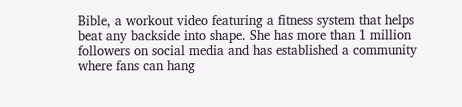Bible, a workout video featuring a fitness system that helps beat any backside into shape. She has more than 1 million followers on social media and has established a community where fans can hang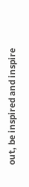out, be inspired and inspire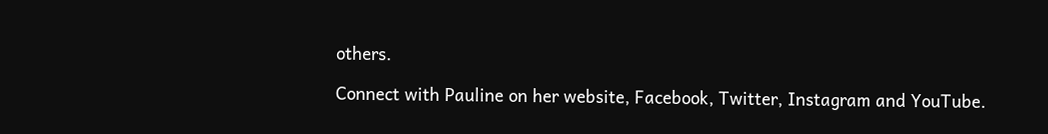others.

Connect with Pauline on her website, Facebook, Twitter, Instagram and YouTube.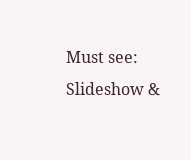Must see: Slideshow &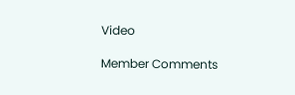Video

Member Comments